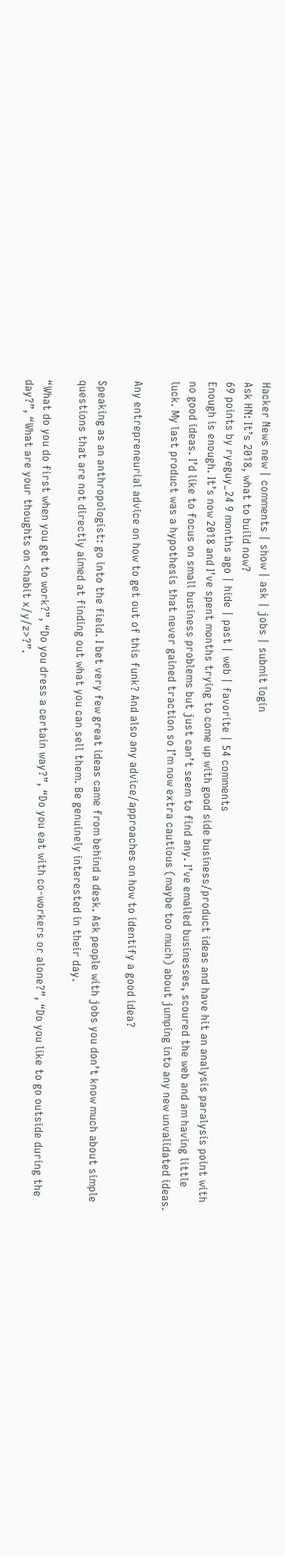Hacker News new | comments | show | ask | jobs | submit login
Ask HN: It’s 2018, what to build now?
69 points by ryeguy_24 9 months ago | hide | past | web | favorite | 54 comments
Enough is enough. It’s now 2018 and I’ve spent months trying to come up with good side business/product ideas and have hit an analysis paralysis point with no good ideas. I’d like to focus on small business problems but just can’t seem to find any. I’ve emailed businesses, scoured the web and am having little luck. My last product was a hypothesis that never gained traction so I’m now extra cautious (maybe too much) about jumping into any new unvalidated ideas.

Any entrepreneurial advice on how to get out of this funk? And also any advice/approaches on how to identify a good idea?

Speaking as an anthropologist: go into the field. I bet very few great ideas came from behind a desk. Ask people with jobs you don’t know much about simple questions that are not directly aimed at finding out what you can sell them. Be genuinely interested in their day.

“What do you do first when you get to work?”, “Do you dress a certain way?”, “Do you eat with co-workers or alone?”, “Do you like to go outside during the day?”, “What are your thoughts on <habit x/y/z>?”.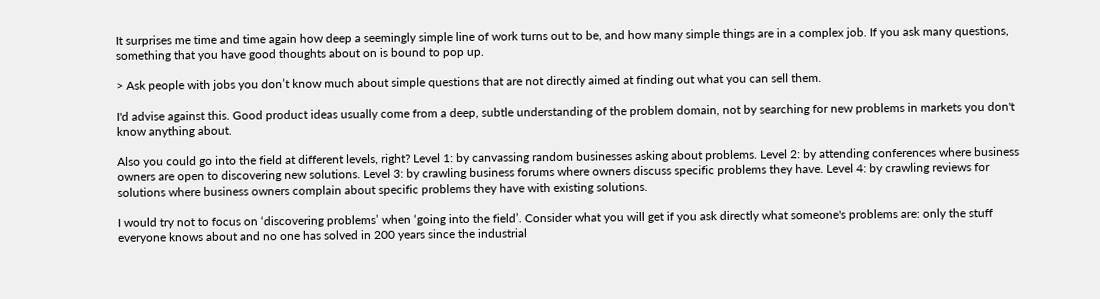It surprises me time and time again how deep a seemingly simple line of work turns out to be, and how many simple things are in a complex job. If you ask many questions, something that you have good thoughts about on is bound to pop up.

> Ask people with jobs you don’t know much about simple questions that are not directly aimed at finding out what you can sell them.

I'd advise against this. Good product ideas usually come from a deep, subtle understanding of the problem domain, not by searching for new problems in markets you don't know anything about.

Also you could go into the field at different levels, right? Level 1: by canvassing random businesses asking about problems. Level 2: by attending conferences where business owners are open to discovering new solutions. Level 3: by crawling business forums where owners discuss specific problems they have. Level 4: by crawling reviews for solutions where business owners complain about specific problems they have with existing solutions.

I would try not to focus on ‘discovering problems’ when ‘going into the field’. Consider what you will get if you ask directly what someone's problems are: only the stuff everyone knows about and no one has solved in 200 years since the industrial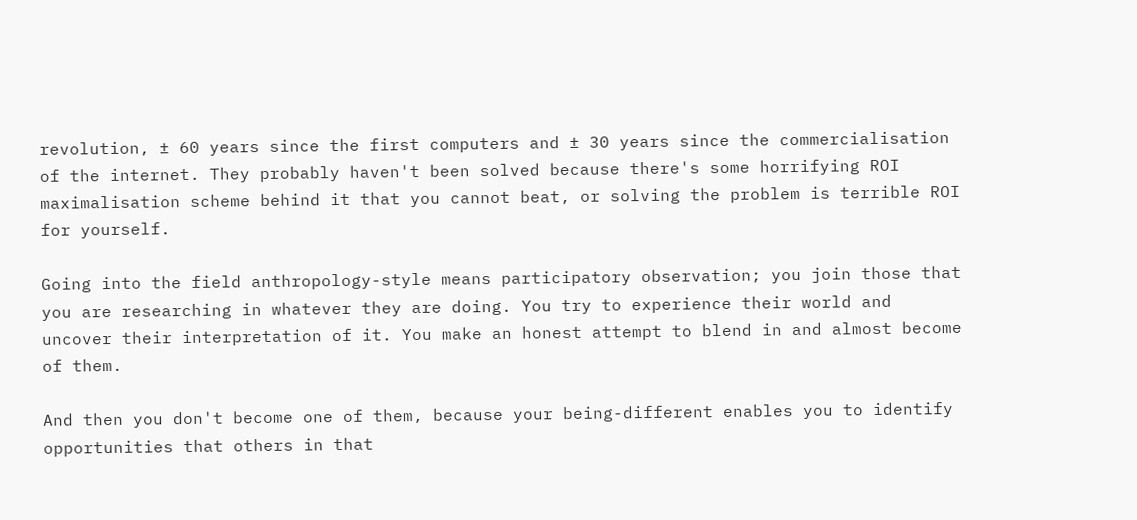revolution, ± 60 years since the first computers and ± 30 years since the commercialisation of the internet. They probably haven't been solved because there's some horrifying ROI maximalisation scheme behind it that you cannot beat, or solving the problem is terrible ROI for yourself.

Going into the field anthropology-style means participatory observation; you join those that you are researching in whatever they are doing. You try to experience their world and uncover their interpretation of it. You make an honest attempt to blend in and almost become of them.

And then you don't become one of them, because your being-different enables you to identify opportunities that others in that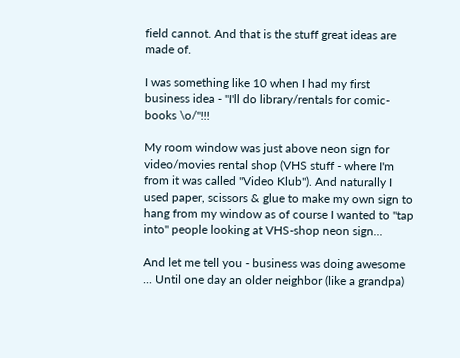field cannot. And that is the stuff great ideas are made of.

I was something like 10 when I had my first business idea - "I'll do library/rentals for comic-books \o/"!!!

My room window was just above neon sign for video/movies rental shop (VHS stuff - where I'm from it was called "Video Klub"). And naturally I used paper, scissors & glue to make my own sign to hang from my window as of course I wanted to "tap into" people looking at VHS-shop neon sign...

And let me tell you - business was doing awesome ... Until one day an older neighbor (like a grandpa)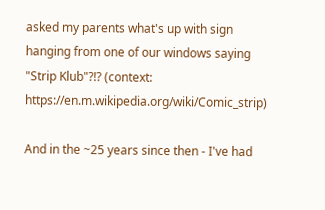asked my parents what's up with sign hanging from one of our windows saying "Strip Klub"?!? (context: https://en.m.wikipedia.org/wiki/Comic_strip)

And in the ~25 years since then - I've had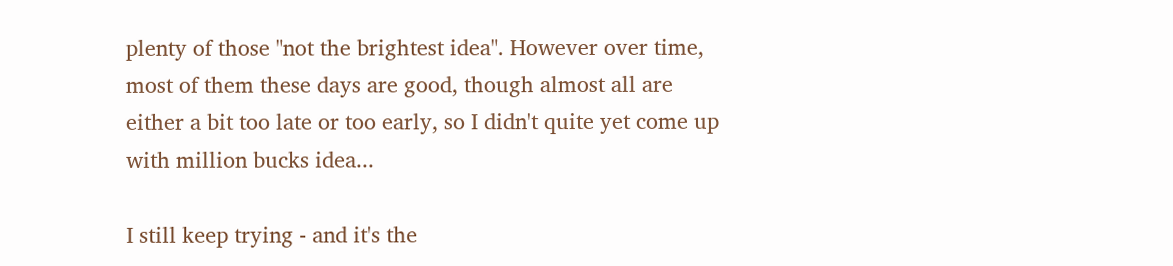plenty of those "not the brightest idea". However over time, most of them these days are good, though almost all are either a bit too late or too early, so I didn't quite yet come up with million bucks idea...

I still keep trying - and it's the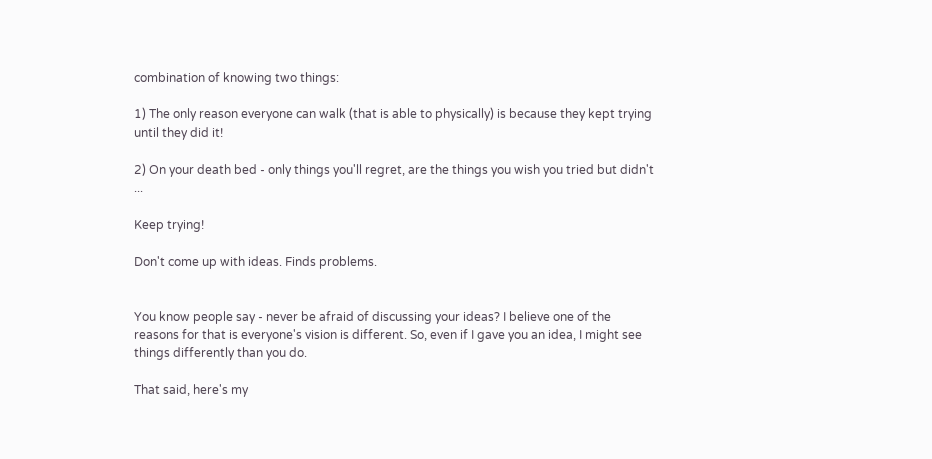combination of knowing two things:

1) The only reason everyone can walk (that is able to physically) is because they kept trying until they did it!

2) On your death bed - only things you'll regret, are the things you wish you tried but didn't ...

Keep trying!

Don't come up with ideas. Finds problems.


You know people say - never be afraid of discussing your ideas? I believe one of the reasons for that is everyone's vision is different. So, even if I gave you an idea, I might see things differently than you do.

That said, here's my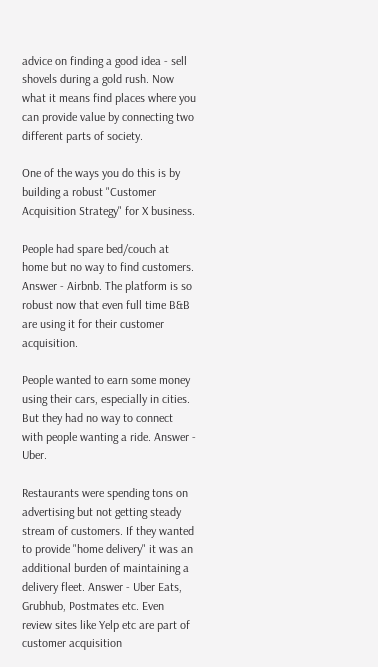advice on finding a good idea - sell shovels during a gold rush. Now what it means find places where you can provide value by connecting two different parts of society.

One of the ways you do this is by building a robust "Customer Acquisition Strategy" for X business.

People had spare bed/couch at home but no way to find customers. Answer - Airbnb. The platform is so robust now that even full time B&B are using it for their customer acquisition.

People wanted to earn some money using their cars, especially in cities. But they had no way to connect with people wanting a ride. Answer - Uber.

Restaurants were spending tons on advertising but not getting steady stream of customers. If they wanted to provide "home delivery" it was an additional burden of maintaining a delivery fleet. Answer - Uber Eats, Grubhub, Postmates etc. Even review sites like Yelp etc are part of customer acquisition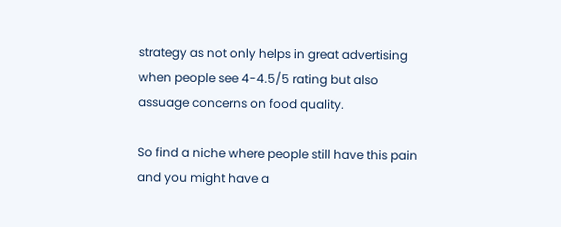strategy as not only helps in great advertising when people see 4-4.5/5 rating but also assuage concerns on food quality.

So find a niche where people still have this pain and you might have a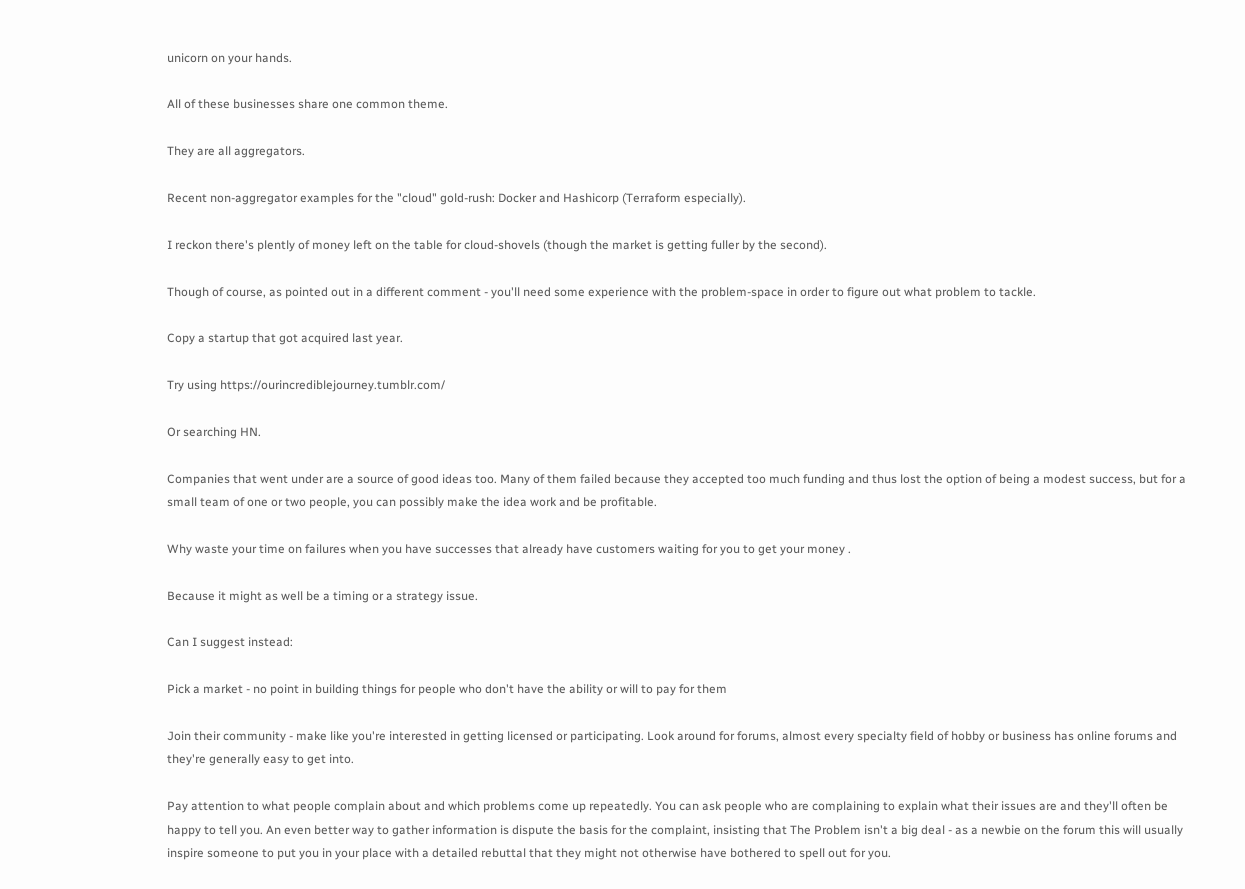unicorn on your hands.

All of these businesses share one common theme.

They are all aggregators.

Recent non-aggregator examples for the "cloud" gold-rush: Docker and Hashicorp (Terraform especially).

I reckon there's plently of money left on the table for cloud-shovels (though the market is getting fuller by the second).

Though of course, as pointed out in a different comment - you'll need some experience with the problem-space in order to figure out what problem to tackle.

Copy a startup that got acquired last year.

Try using https://ourincrediblejourney.tumblr.com/

Or searching HN.

Companies that went under are a source of good ideas too. Many of them failed because they accepted too much funding and thus lost the option of being a modest success, but for a small team of one or two people, you can possibly make the idea work and be profitable.

Why waste your time on failures when you have successes that already have customers waiting for you to get your money .

Because it might as well be a timing or a strategy issue.

Can I suggest instead:

Pick a market - no point in building things for people who don't have the ability or will to pay for them

Join their community - make like you're interested in getting licensed or participating. Look around for forums, almost every specialty field of hobby or business has online forums and they're generally easy to get into.

Pay attention to what people complain about and which problems come up repeatedly. You can ask people who are complaining to explain what their issues are and they'll often be happy to tell you. An even better way to gather information is dispute the basis for the complaint, insisting that The Problem isn't a big deal - as a newbie on the forum this will usually inspire someone to put you in your place with a detailed rebuttal that they might not otherwise have bothered to spell out for you.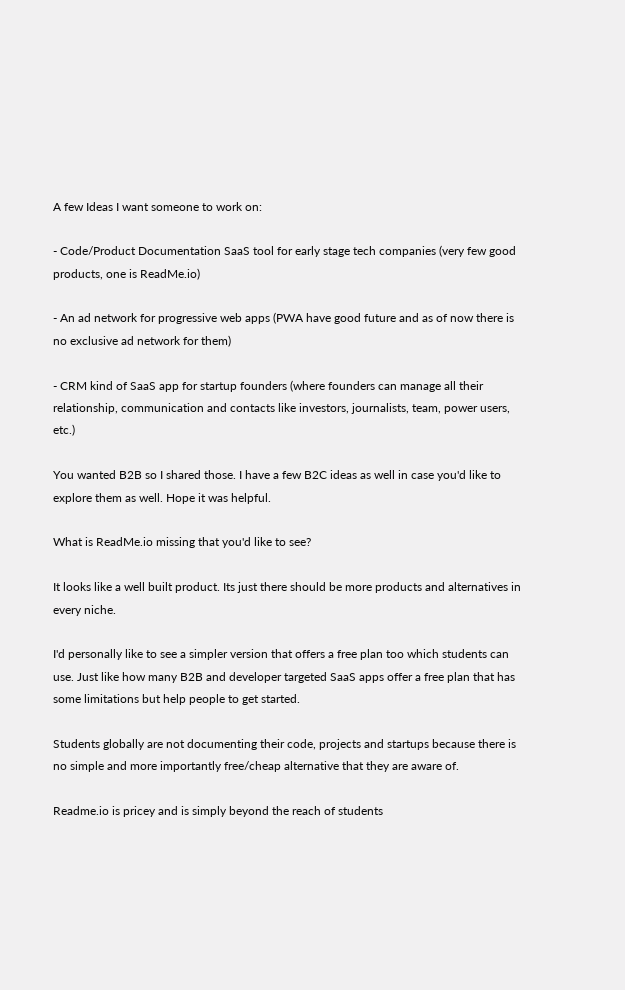A few Ideas I want someone to work on:

- Code/Product Documentation SaaS tool for early stage tech companies (very few good products, one is ReadMe.io)

- An ad network for progressive web apps (PWA have good future and as of now there is no exclusive ad network for them)

- CRM kind of SaaS app for startup founders (where founders can manage all their relationship, communication and contacts like investors, journalists, team, power users, etc.)

You wanted B2B so I shared those. I have a few B2C ideas as well in case you'd like to explore them as well. Hope it was helpful.

What is ReadMe.io missing that you'd like to see?

It looks like a well built product. Its just there should be more products and alternatives in every niche.

I'd personally like to see a simpler version that offers a free plan too which students can use. Just like how many B2B and developer targeted SaaS apps offer a free plan that has some limitations but help people to get started.

Students globally are not documenting their code, projects and startups because there is no simple and more importantly free/cheap alternative that they are aware of.

Readme.io is pricey and is simply beyond the reach of students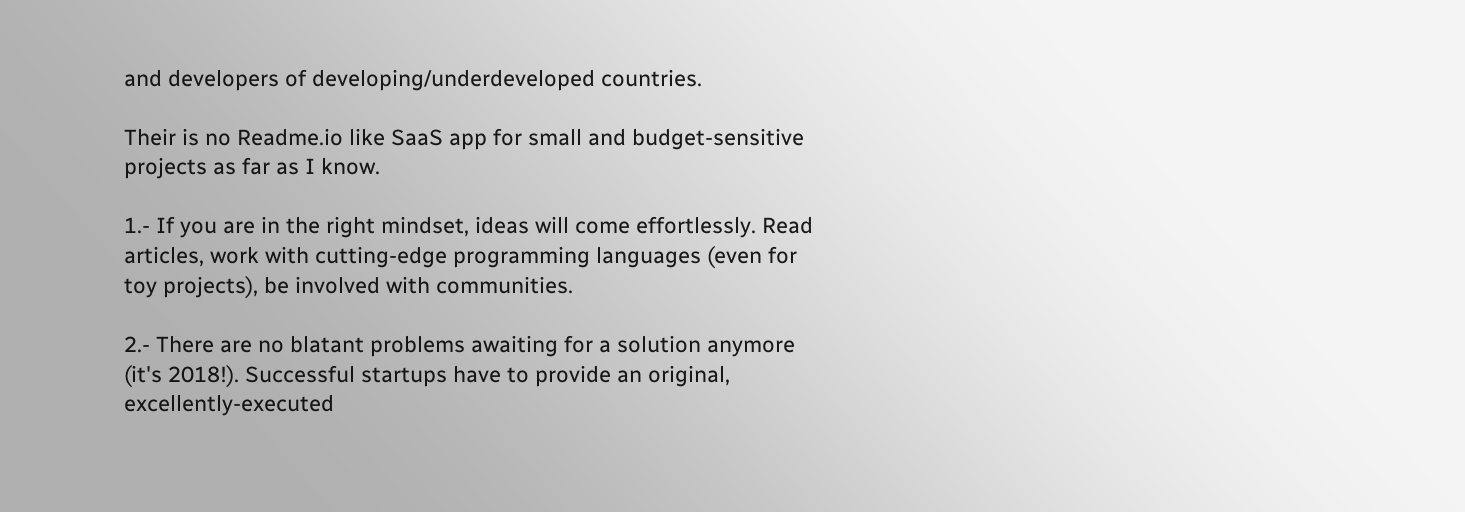and developers of developing/underdeveloped countries.

Their is no Readme.io like SaaS app for small and budget-sensitive projects as far as I know.

1.- If you are in the right mindset, ideas will come effortlessly. Read articles, work with cutting-edge programming languages (even for toy projects), be involved with communities.

2.- There are no blatant problems awaiting for a solution anymore (it's 2018!). Successful startups have to provide an original, excellently-executed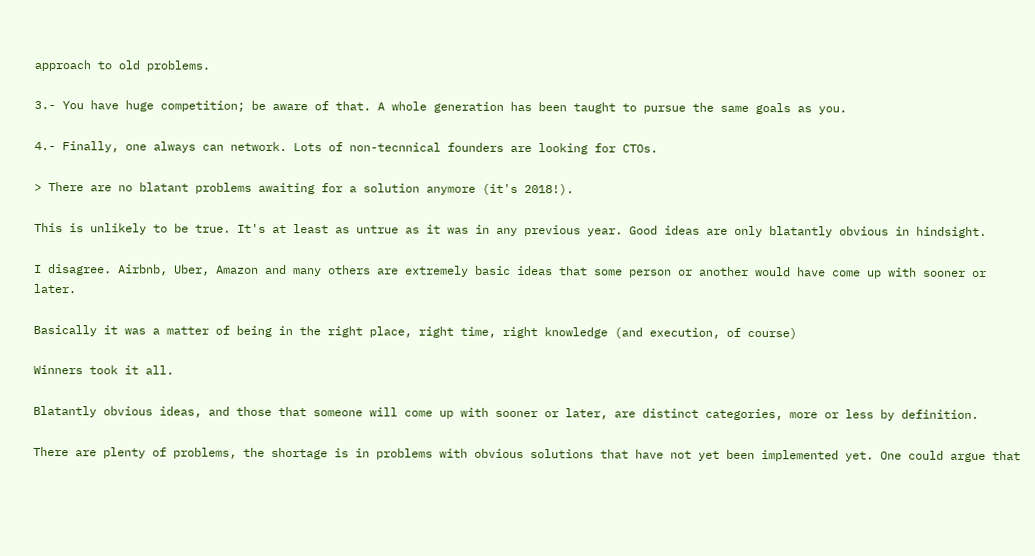approach to old problems.

3.- You have huge competition; be aware of that. A whole generation has been taught to pursue the same goals as you.

4.- Finally, one always can network. Lots of non-tecnnical founders are looking for CTOs.

> There are no blatant problems awaiting for a solution anymore (it's 2018!).

This is unlikely to be true. It's at least as untrue as it was in any previous year. Good ideas are only blatantly obvious in hindsight.

I disagree. Airbnb, Uber, Amazon and many others are extremely basic ideas that some person or another would have come up with sooner or later.

Basically it was a matter of being in the right place, right time, right knowledge (and execution, of course)

Winners took it all.

Blatantly obvious ideas, and those that someone will come up with sooner or later, are distinct categories, more or less by definition.

There are plenty of problems, the shortage is in problems with obvious solutions that have not yet been implemented yet. One could argue that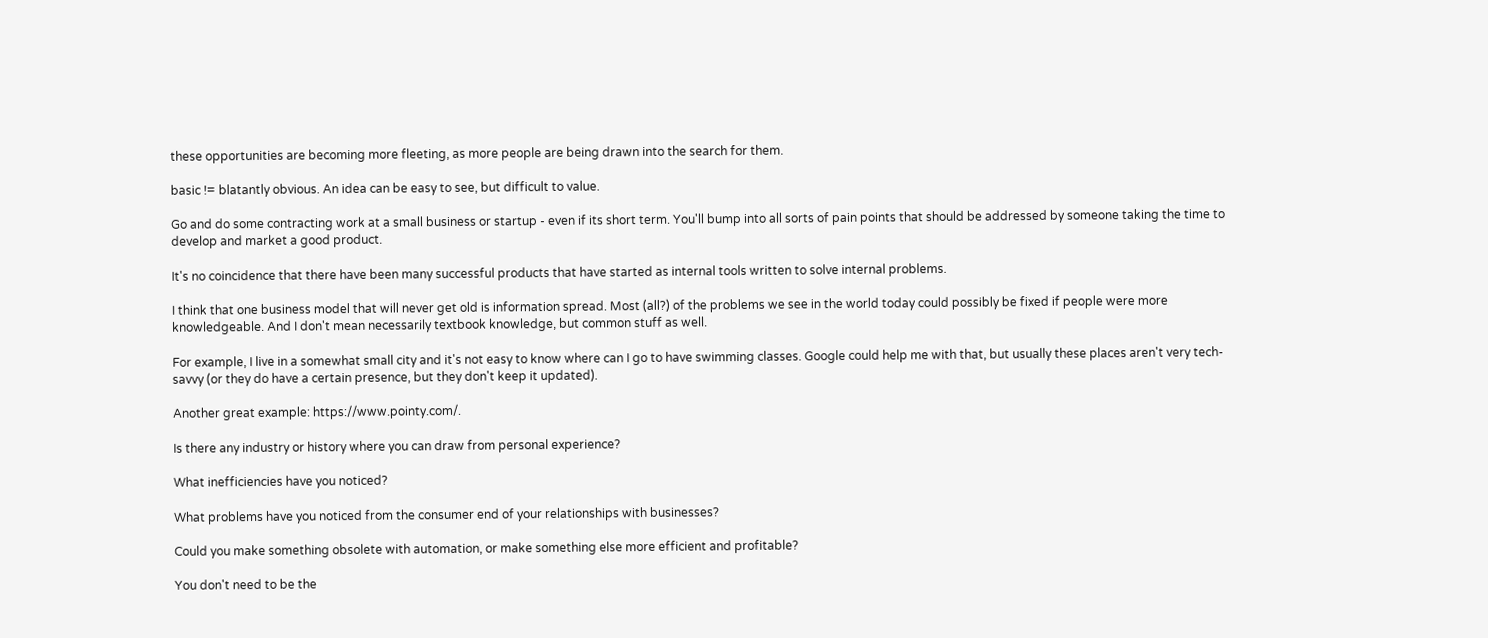these opportunities are becoming more fleeting, as more people are being drawn into the search for them.

basic != blatantly obvious. An idea can be easy to see, but difficult to value.

Go and do some contracting work at a small business or startup - even if its short term. You'll bump into all sorts of pain points that should be addressed by someone taking the time to develop and market a good product.

It's no coincidence that there have been many successful products that have started as internal tools written to solve internal problems.

I think that one business model that will never get old is information spread. Most (all?) of the problems we see in the world today could possibly be fixed if people were more knowledgeable. And I don't mean necessarily textbook knowledge, but common stuff as well.

For example, I live in a somewhat small city and it's not easy to know where can I go to have swimming classes. Google could help me with that, but usually these places aren't very tech-savvy (or they do have a certain presence, but they don't keep it updated).

Another great example: https://www.pointy.com/.

Is there any industry or history where you can draw from personal experience?

What inefficiencies have you noticed?

What problems have you noticed from the consumer end of your relationships with businesses?

Could you make something obsolete with automation, or make something else more efficient and profitable?

You don't need to be the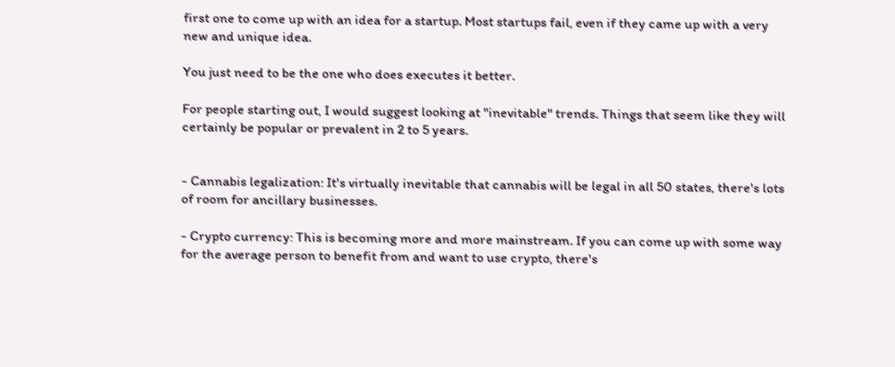first one to come up with an idea for a startup. Most startups fail, even if they came up with a very new and unique idea.

You just need to be the one who does executes it better.

For people starting out, I would suggest looking at "inevitable" trends. Things that seem like they will certainly be popular or prevalent in 2 to 5 years.


- Cannabis legalization: It's virtually inevitable that cannabis will be legal in all 50 states, there's lots of room for ancillary businesses.

- Crypto currency: This is becoming more and more mainstream. If you can come up with some way for the average person to benefit from and want to use crypto, there's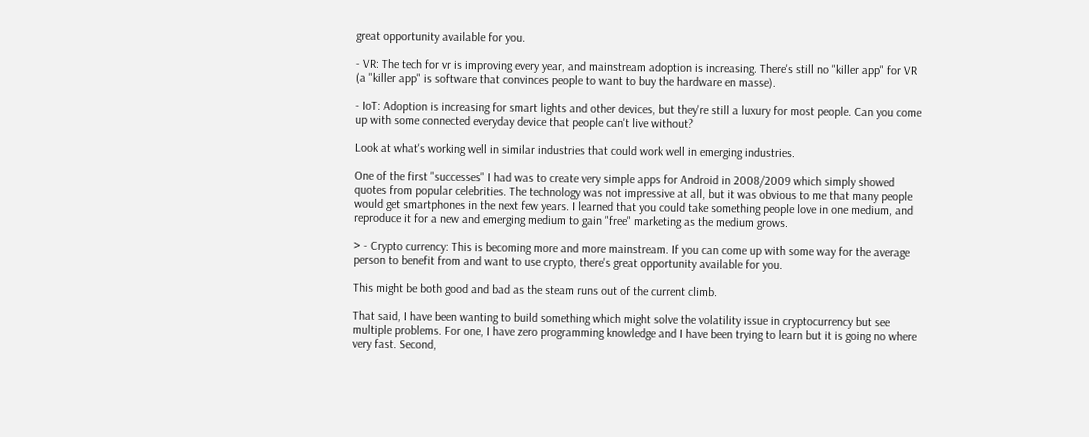great opportunity available for you.

- VR: The tech for vr is improving every year, and mainstream adoption is increasing. There's still no "killer app" for VR (a "killer app" is software that convinces people to want to buy the hardware en masse).

- IoT: Adoption is increasing for smart lights and other devices, but they're still a luxury for most people. Can you come up with some connected everyday device that people can't live without?

Look at what's working well in similar industries that could work well in emerging industries.

One of the first "successes" I had was to create very simple apps for Android in 2008/2009 which simply showed quotes from popular celebrities. The technology was not impressive at all, but it was obvious to me that many people would get smartphones in the next few years. I learned that you could take something people love in one medium, and reproduce it for a new and emerging medium to gain "free" marketing as the medium grows.

> - Crypto currency: This is becoming more and more mainstream. If you can come up with some way for the average person to benefit from and want to use crypto, there's great opportunity available for you.

This might be both good and bad as the steam runs out of the current climb.

That said, I have been wanting to build something which might solve the volatility issue in cryptocurrency but see multiple problems. For one, I have zero programming knowledge and I have been trying to learn but it is going no where very fast. Second,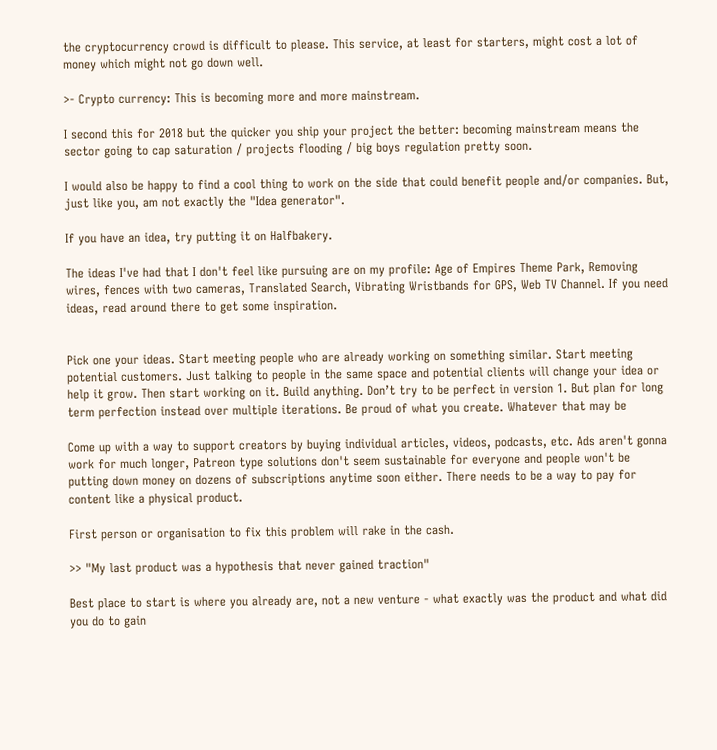the cryptocurrency crowd is difficult to please. This service, at least for starters, might cost a lot of money which might not go down well.

>- Crypto currency: This is becoming more and more mainstream.

I second this for 2018 but the quicker you ship your project the better: becoming mainstream means the sector going to cap saturation / projects flooding / big boys regulation pretty soon.

I would also be happy to find a cool thing to work on the side that could benefit people and/or companies. But, just like you, am not exactly the "Idea generator".

If you have an idea, try putting it on Halfbakery.

The ideas I've had that I don't feel like pursuing are on my profile: Age of Empires Theme Park, Removing wires, fences with two cameras, Translated Search, Vibrating Wristbands for GPS, Web TV Channel. If you need ideas, read around there to get some inspiration.


Pick one your ideas. Start meeting people who are already working on something similar. Start meeting potential customers. Just talking to people in the same space and potential clients will change your idea or help it grow. Then start working on it. Build anything. Don’t try to be perfect in version 1. But plan for long term perfection instead over multiple iterations. Be proud of what you create. Whatever that may be

Come up with a way to support creators by buying individual articles, videos, podcasts, etc. Ads aren't gonna work for much longer, Patreon type solutions don't seem sustainable for everyone and people won't be putting down money on dozens of subscriptions anytime soon either. There needs to be a way to pay for content like a physical product.

First person or organisation to fix this problem will rake in the cash.

>> "My last product was a hypothesis that never gained traction"

Best place to start is where you already are, not a new venture - what exactly was the product and what did you do to gain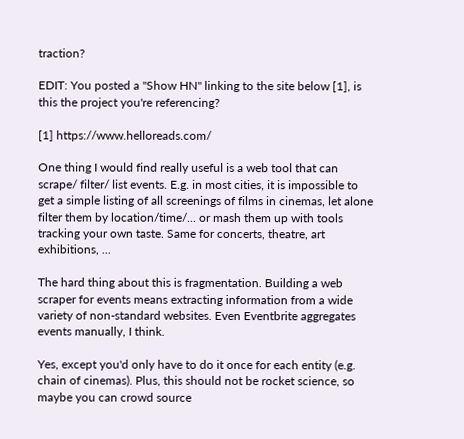traction?

EDIT: You posted a "Show HN" linking to the site below [1], is this the project you're referencing?

[1] https://www.helloreads.com/

One thing I would find really useful is a web tool that can scrape/ filter/ list events. E.g. in most cities, it is impossible to get a simple listing of all screenings of films in cinemas, let alone filter them by location/time/... or mash them up with tools tracking your own taste. Same for concerts, theatre, art exhibitions, ...

The hard thing about this is fragmentation. Building a web scraper for events means extracting information from a wide variety of non-standard websites. Even Eventbrite aggregates events manually, I think.

Yes, except you'd only have to do it once for each entity (e.g. chain of cinemas). Plus, this should not be rocket science, so maybe you can crowd source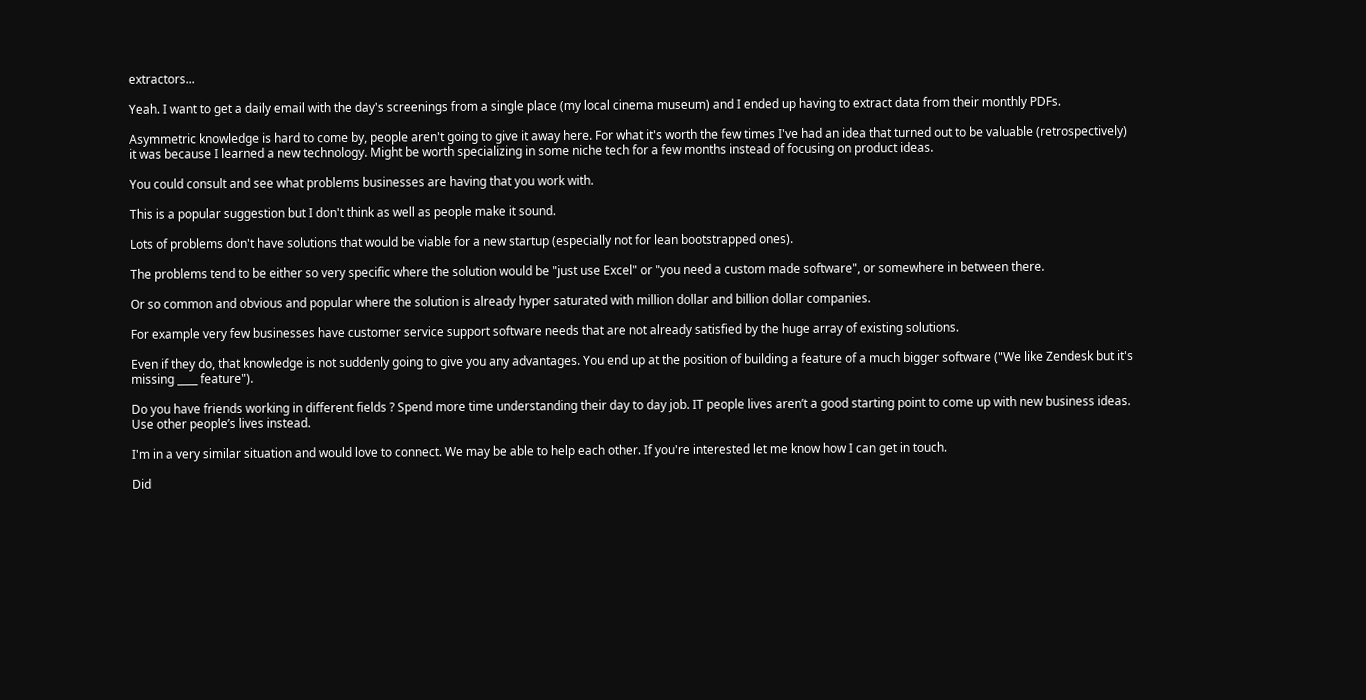extractors...

Yeah. I want to get a daily email with the day's screenings from a single place (my local cinema museum) and I ended up having to extract data from their monthly PDFs.

Asymmetric knowledge is hard to come by, people aren't going to give it away here. For what it's worth the few times I've had an idea that turned out to be valuable (retrospectively) it was because I learned a new technology. Might be worth specializing in some niche tech for a few months instead of focusing on product ideas.

You could consult and see what problems businesses are having that you work with.

This is a popular suggestion but I don't think as well as people make it sound.

Lots of problems don't have solutions that would be viable for a new startup (especially not for lean bootstrapped ones).

The problems tend to be either so very specific where the solution would be "just use Excel" or "you need a custom made software", or somewhere in between there.

Or so common and obvious and popular where the solution is already hyper saturated with million dollar and billion dollar companies.

For example very few businesses have customer service support software needs that are not already satisfied by the huge array of existing solutions.

Even if they do, that knowledge is not suddenly going to give you any advantages. You end up at the position of building a feature of a much bigger software ("We like Zendesk but it's missing ____ feature").

Do you have friends working in different fields ? Spend more time understanding their day to day job. IT people lives aren’t a good starting point to come up with new business ideas. Use other people’s lives instead.

I'm in a very similar situation and would love to connect. We may be able to help each other. If you're interested let me know how I can get in touch.

Did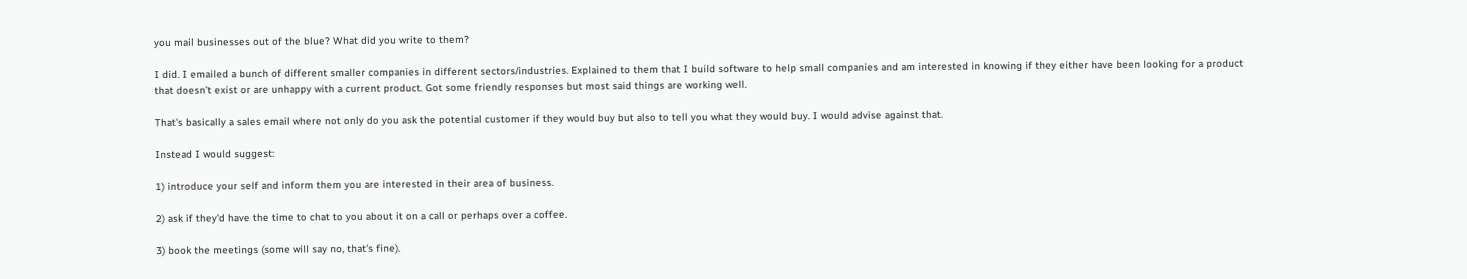you mail businesses out of the blue? What did you write to them?

I did. I emailed a bunch of different smaller companies in different sectors/industries. Explained to them that I build software to help small companies and am interested in knowing if they either have been looking for a product that doesn’t exist or are unhappy with a current product. Got some friendly responses but most said things are working well.

That's basically a sales email where not only do you ask the potential customer if they would buy but also to tell you what they would buy. I would advise against that.

Instead I would suggest:

1) introduce your self and inform them you are interested in their area of business.

2) ask if they'd have the time to chat to you about it on a call or perhaps over a coffee.

3) book the meetings (some will say no, that's fine).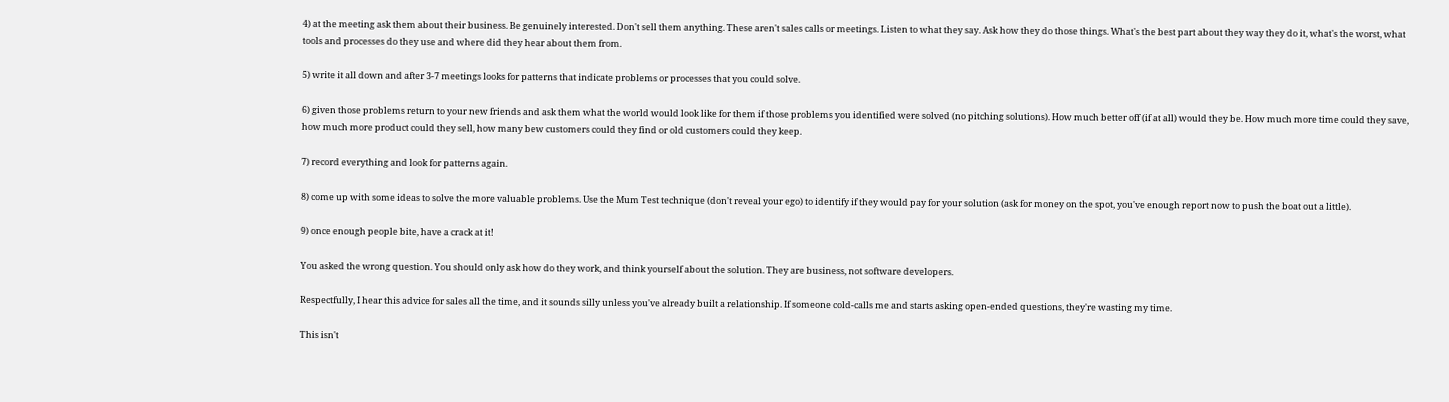4) at the meeting ask them about their business. Be genuinely interested. Don't sell them anything. These aren't sales calls or meetings. Listen to what they say. Ask how they do those things. What's the best part about they way they do it, what's the worst, what tools and processes do they use and where did they hear about them from.

5) write it all down and after 3-7 meetings looks for patterns that indicate problems or processes that you could solve.

6) given those problems return to your new friends and ask them what the world would look like for them if those problems you identified were solved (no pitching solutions). How much better off (if at all) would they be. How much more time could they save, how much more product could they sell, how many bew customers could they find or old customers could they keep.

7) record everything and look for patterns again.

8) come up with some ideas to solve the more valuable problems. Use the Mum Test technique (don't reveal your ego) to identify if they would pay for your solution (ask for money on the spot, you've enough report now to push the boat out a little).

9) once enough people bite, have a crack at it!

You asked the wrong question. You should only ask how do they work, and think yourself about the solution. They are business, not software developers.

Respectfully, I hear this advice for sales all the time, and it sounds silly unless you've already built a relationship. If someone cold-calls me and starts asking open-ended questions, they're wasting my time.

This isn't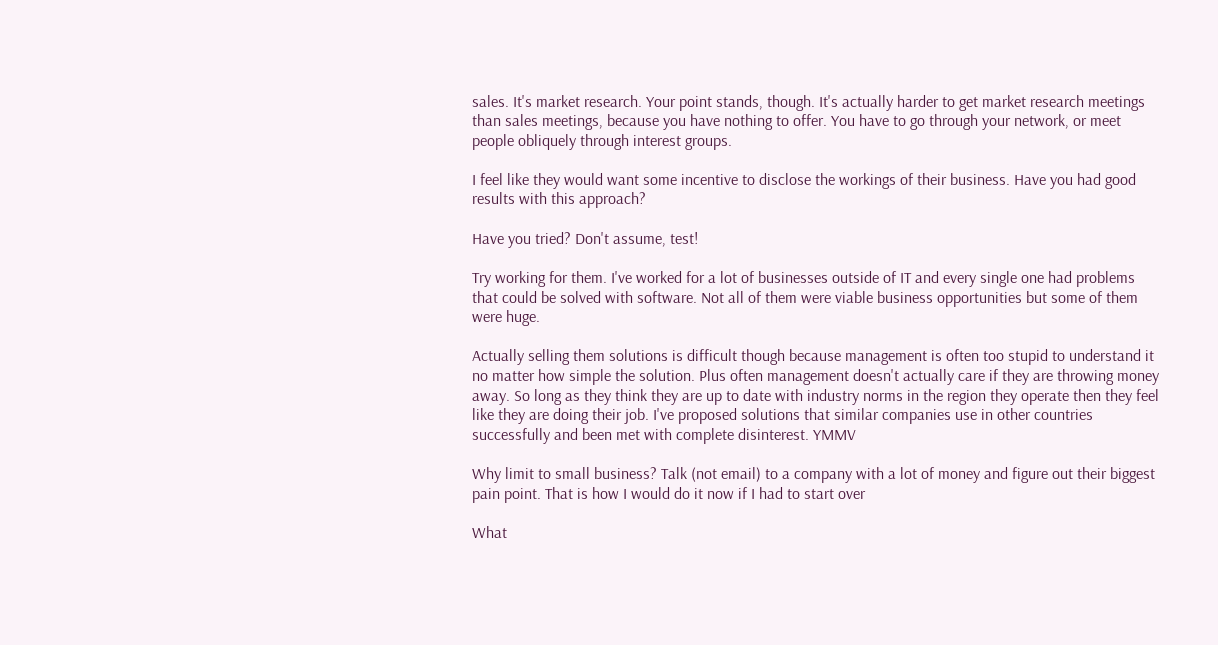sales. It's market research. Your point stands, though. It's actually harder to get market research meetings than sales meetings, because you have nothing to offer. You have to go through your network, or meet people obliquely through interest groups.

I feel like they would want some incentive to disclose the workings of their business. Have you had good results with this approach?

Have you tried? Don't assume, test!

Try working for them. I've worked for a lot of businesses outside of IT and every single one had problems that could be solved with software. Not all of them were viable business opportunities but some of them were huge.

Actually selling them solutions is difficult though because management is often too stupid to understand it no matter how simple the solution. Plus often management doesn't actually care if they are throwing money away. So long as they think they are up to date with industry norms in the region they operate then they feel like they are doing their job. I've proposed solutions that similar companies use in other countries successfully and been met with complete disinterest. YMMV

Why limit to small business? Talk (not email) to a company with a lot of money and figure out their biggest pain point. That is how I would do it now if I had to start over

What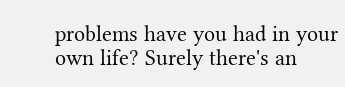problems have you had in your own life? Surely there's an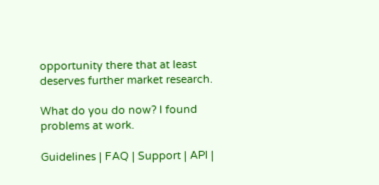opportunity there that at least deserves further market research.

What do you do now? I found problems at work.

Guidelines | FAQ | Support | API |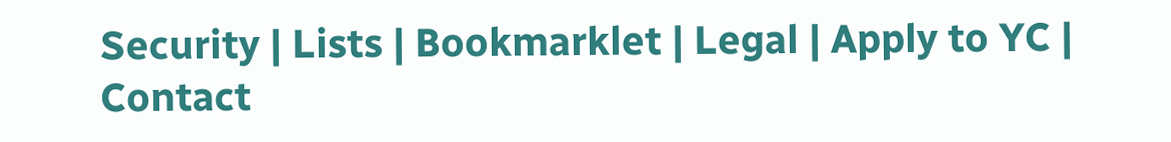Security | Lists | Bookmarklet | Legal | Apply to YC | Contact